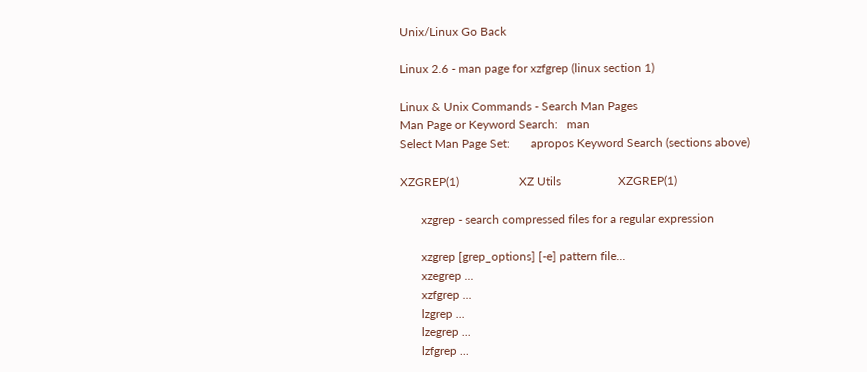Unix/Linux Go Back

Linux 2.6 - man page for xzfgrep (linux section 1)

Linux & Unix Commands - Search Man Pages
Man Page or Keyword Search:   man
Select Man Page Set:       apropos Keyword Search (sections above)

XZGREP(1)                    XZ Utils                   XZGREP(1)

       xzgrep - search compressed files for a regular expression

       xzgrep [grep_options] [-e] pattern file...
       xzegrep ...
       xzfgrep ...
       lzgrep ...
       lzegrep ...
       lzfgrep ...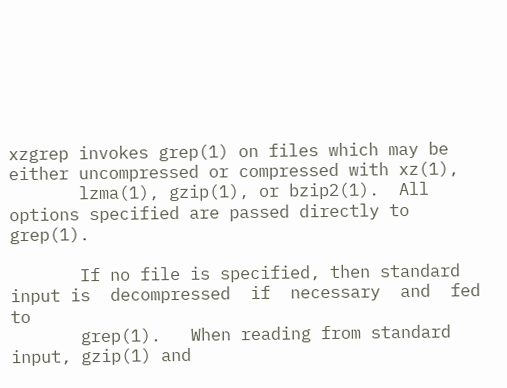xzgrep invokes grep(1) on files which may be either uncompressed or compressed with xz(1),
       lzma(1), gzip(1), or bzip2(1).  All options specified are passed directly to grep(1).

       If no file is specified, then standard input is  decompressed  if  necessary  and  fed  to
       grep(1).   When reading from standard input, gzip(1) and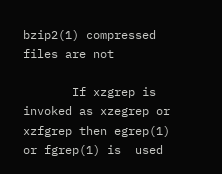bzip2(1) compressed files are not

       If xzgrep is invoked as xzegrep or xzfgrep then egrep(1) or fgrep(1) is  used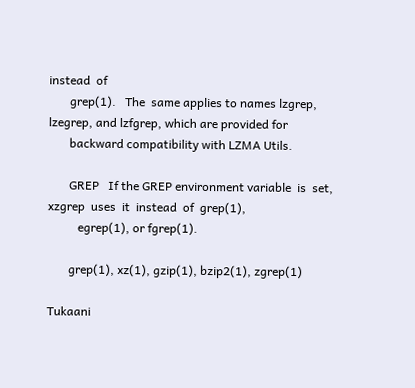instead  of
       grep(1).   The  same applies to names lzgrep, lzegrep, and lzfgrep, which are provided for
       backward compatibility with LZMA Utils.

       GREP   If the GREP environment variable  is  set,  xzgrep  uses  it  instead  of  grep(1),
          egrep(1), or fgrep(1).

       grep(1), xz(1), gzip(1), bzip2(1), zgrep(1)

Tukaani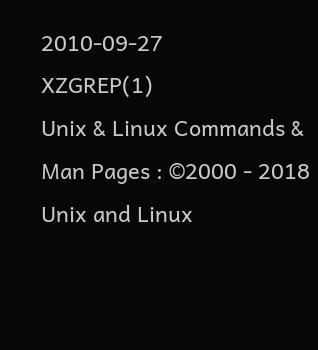2010-09-27                  XZGREP(1)
Unix & Linux Commands & Man Pages : ©2000 - 2018 Unix and Linux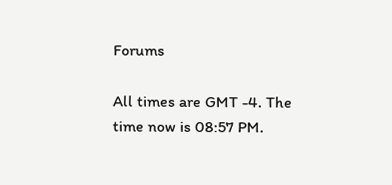Forums

All times are GMT -4. The time now is 08:57 PM.